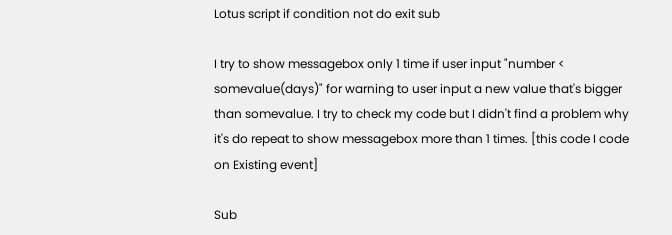Lotus script if condition not do exit sub

I try to show messagebox only 1 time if user input "number < somevalue(days)" for warning to user input a new value that's bigger than somevalue. I try to check my code but I didn't find a problem why it's do repeat to show messagebox more than 1 times. [this code I code on Existing event]

Sub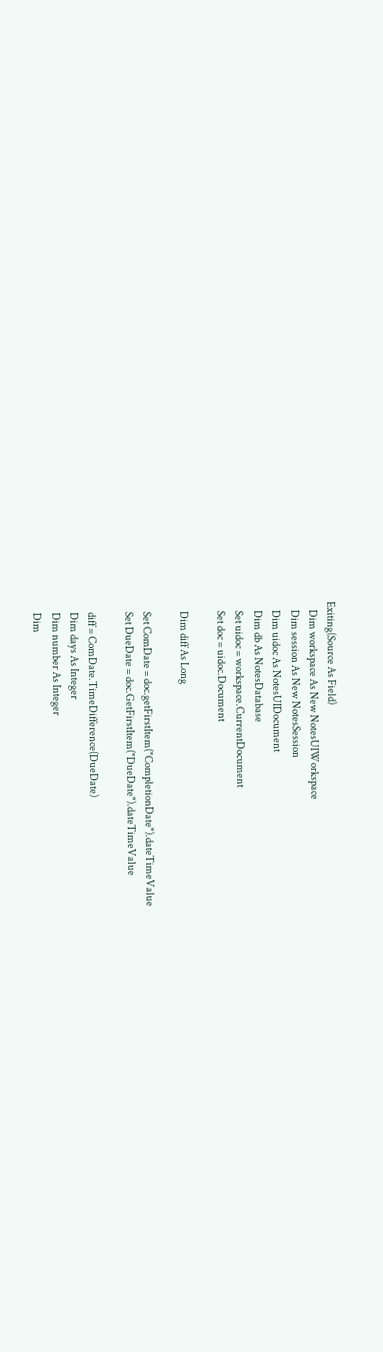Exiting(Source As Field)
    Dim workspace As New NotesUIWorkspace
    Dim session As New NotesSession
    Dim uidoc As NotesUIDocument
    Dim db As NotesDatabase
    Set uidoc = workspace.CurrentDocument
    Set doc = uidoc.Document

    Dim diff As Long

    Set ComDate = doc.getFirstItem("CompletionDate").dateTimeValue
    Set DueDate = doc.GetFirstItem("DueDate").dateTimeValue

    diff = ComDate.TimeDifference(DueDate)
    Dim days As Integer
    Dim number As Integer
    Dim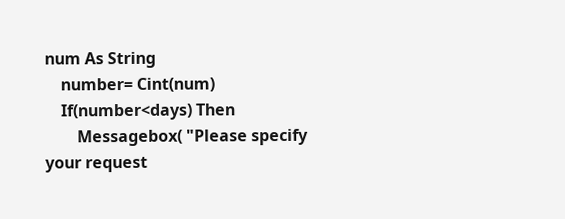num As String
    number= Cint(num)
    If(number<days) Then
        Messagebox( "Please specify your request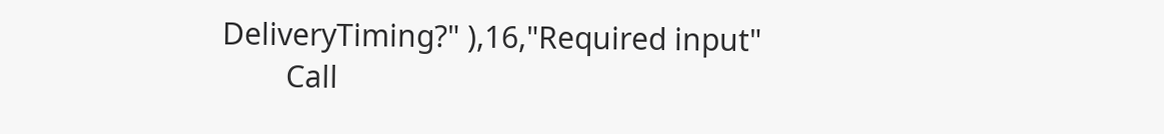DeliveryTiming?" ),16,"Required input"
        Call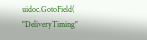uidoc.GotoField( "DeliveryTiming"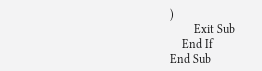)
        Exit Sub
    End If
End Sub